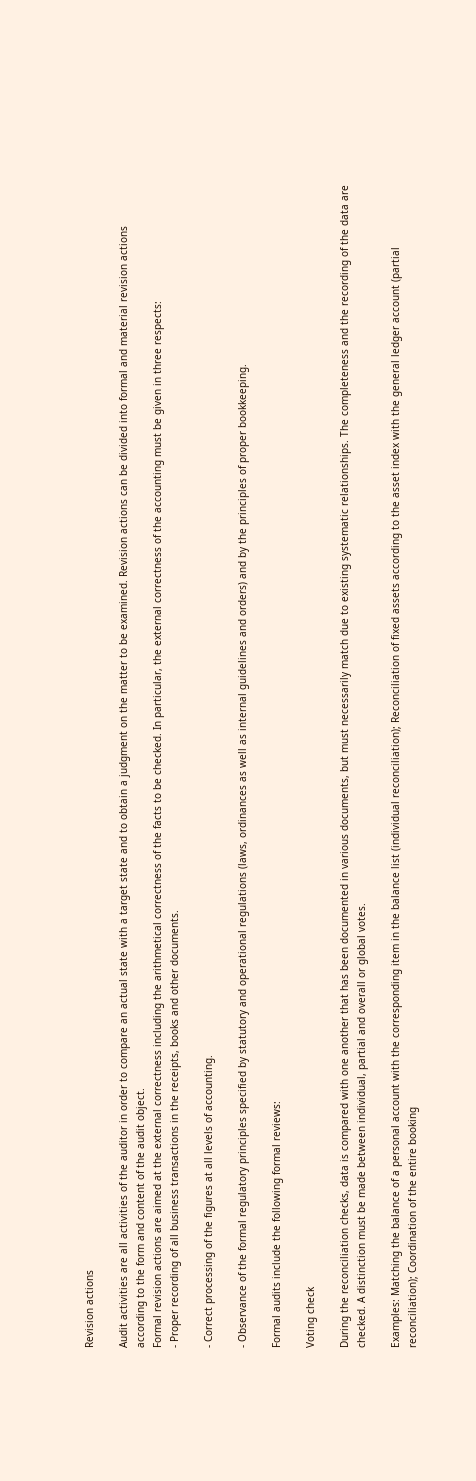Revision actions

Audit activities are all activities of the auditor in order to compare an actual state with a target state and to obtain a judgment on the matter to be examined. Revision actions can be divided into formal and material revision actions according to the form and content of the audit object.
Formal revision actions are aimed at the external correctness including the arithmetical correctness of the facts to be checked. In particular, the external correctness of the accounting must be given in three respects:
- Proper recording of all business transactions in the receipts, books and other documents.

- Correct processing of the figures at all levels of accounting.

- Observance of the formal regulatory principles specified by statutory and operational regulations (laws, ordinances as well as internal guidelines and orders) and by the principles of proper bookkeeping.

Formal audits include the following formal reviews:

Voting check

During the reconciliation checks, data is compared with one another that has been documented in various documents, but must necessarily match due to existing systematic relationships. The completeness and the recording of the data are checked. A distinction must be made between individual, partial and overall or global votes.

Examples: Matching the balance of a personal account with the corresponding item in the balance list (individual reconciliation); Reconciliation of fixed assets according to the asset index with the general ledger account (partial reconciliation); Coordination of the entire booking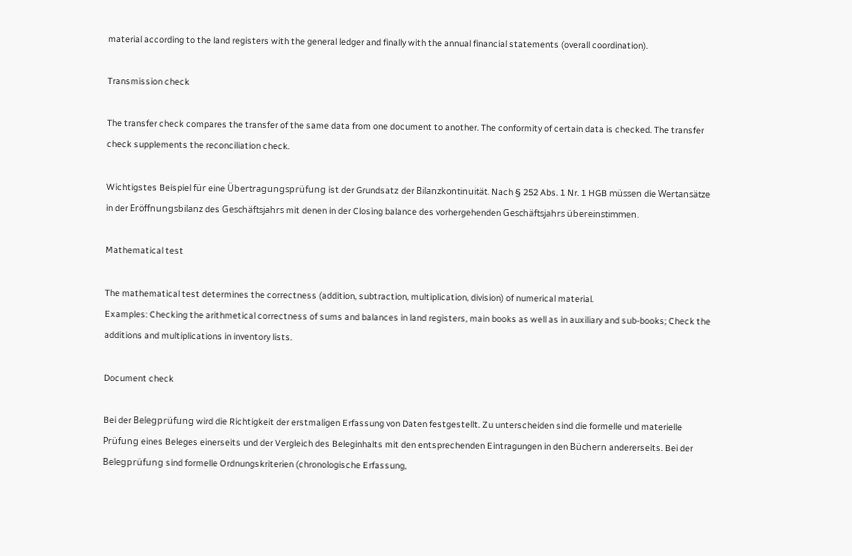material according to the land registers with the general ledger and finally with the annual financial statements (overall coordination).

Transmission check

The transfer check compares the transfer of the same data from one document to another. The conformity of certain data is checked. The transfer check supplements the reconciliation check.

Wichtigstes Beispiel für eine Übertragungsprüfung ist der Grundsatz der Bilanzkontinuität. Nach § 252 Abs. 1 Nr. 1 HGB müssen die Wertansätze in der Eröffnungsbilanz des Geschäftsjahrs mit denen in der Closing balance des vorhergehenden Geschäftsjahrs übereinstimmen.

Mathematical test

The mathematical test determines the correctness (addition, subtraction, multiplication, division) of numerical material.
Examples: Checking the arithmetical correctness of sums and balances in land registers, main books as well as in auxiliary and sub-books; Check the additions and multiplications in inventory lists.

Document check

Bei der Belegprüfung wird die Richtigkeit der erstmaligen Erfassung von Daten festgestellt. Zu unterscheiden sind die formelle und materielle Prüfung eines Beleges einerseits und der Vergleich des Beleginhalts mit den entsprechenden Eintragungen in den Büchern andererseits. Bei der Belegprüfung sind formelle Ordnungskriterien (chronologische Erfassung,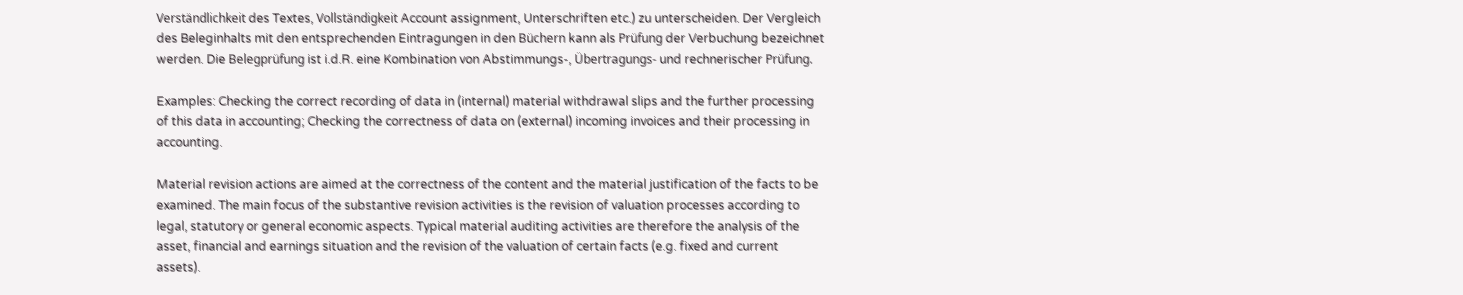Verständlichkeit des Textes, Vollständigkeit Account assignment, Unterschriften etc.) zu unterscheiden. Der Vergleich des Beleginhalts mit den entsprechenden Eintragungen in den Büchern kann als Prüfung der Verbuchung bezeichnet werden. Die Belegprüfung ist i.d.R. eine Kombination von Abstimmungs-, Übertragungs- und rechnerischer Prüfung.

Examples: Checking the correct recording of data in (internal) material withdrawal slips and the further processing of this data in accounting; Checking the correctness of data on (external) incoming invoices and their processing in accounting.

Material revision actions are aimed at the correctness of the content and the material justification of the facts to be examined. The main focus of the substantive revision activities is the revision of valuation processes according to legal, statutory or general economic aspects. Typical material auditing activities are therefore the analysis of the asset, financial and earnings situation and the revision of the valuation of certain facts (e.g. fixed and current assets).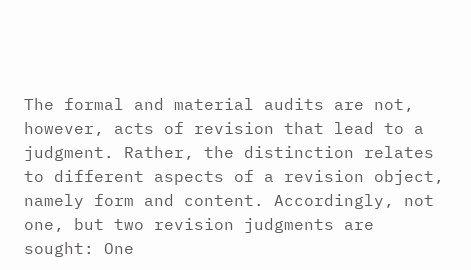The formal and material audits are not, however, acts of revision that lead to a judgment. Rather, the distinction relates to different aspects of a revision object, namely form and content. Accordingly, not one, but two revision judgments are sought: One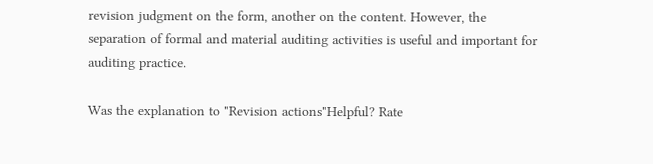revision judgment on the form, another on the content. However, the separation of formal and material auditing activities is useful and important for auditing practice.

Was the explanation to "Revision actions"Helpful? Rate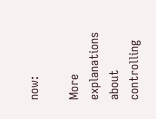now:

More explanations about controlling